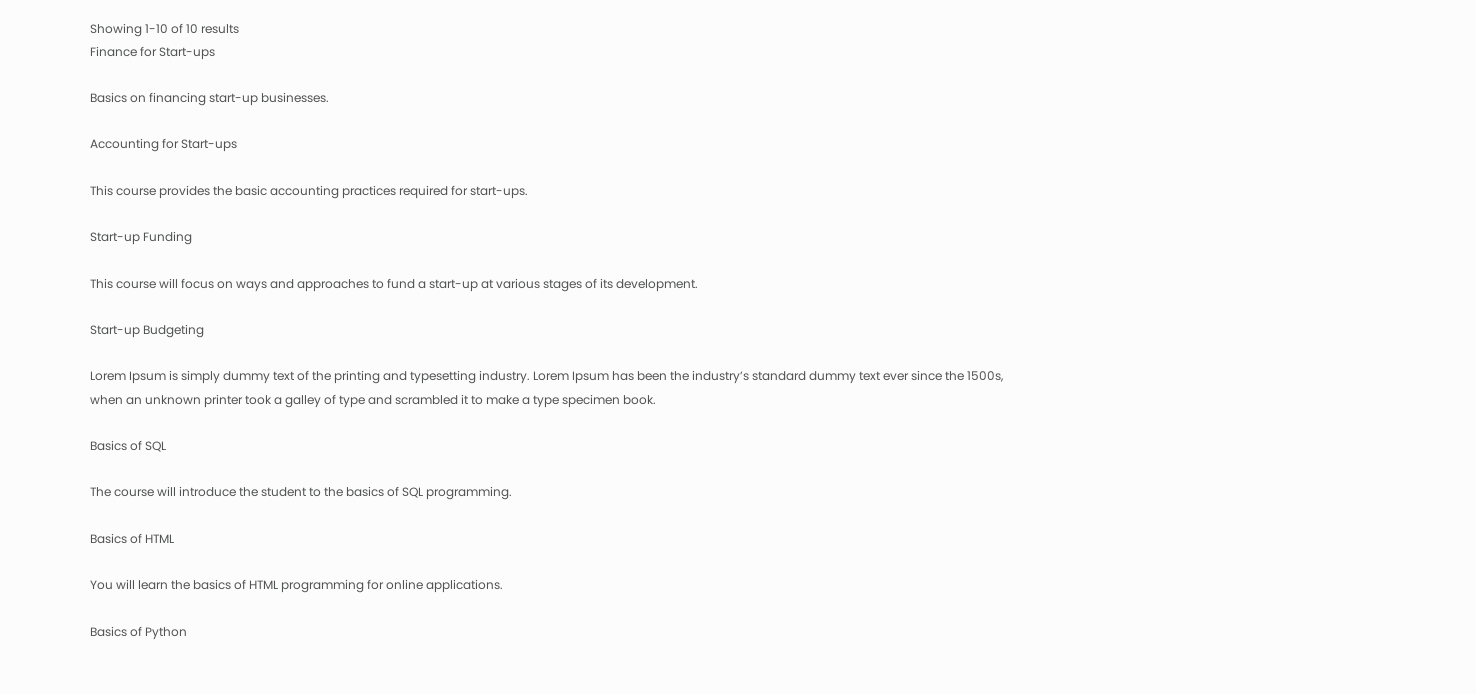Showing 1-10 of 10 results
Finance for Start-ups

Basics on financing start-up businesses.

Accounting for Start-ups

This course provides the basic accounting practices required for start-ups.

Start-up Funding

This course will focus on ways and approaches to fund a start-up at various stages of its development.

Start-up Budgeting

Lorem Ipsum is simply dummy text of the printing and typesetting industry. Lorem Ipsum has been the industry’s standard dummy text ever since the 1500s, when an unknown printer took a galley of type and scrambled it to make a type specimen book.

Basics of SQL

The course will introduce the student to the basics of SQL programming.

Basics of HTML

You will learn the basics of HTML programming for online applications.

Basics of Python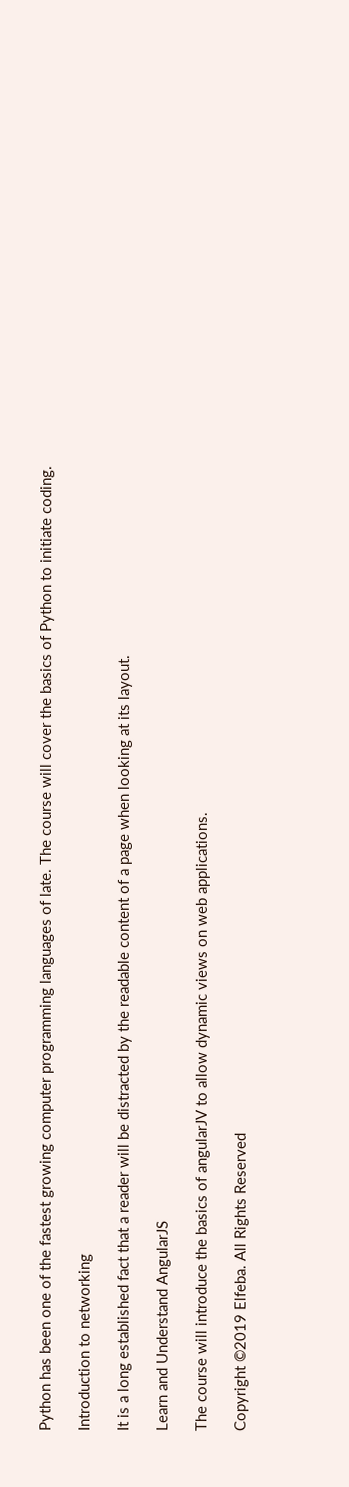Python has been one of the fastest growing computer programming languages of late. The course will cover the basics of Python to initiate coding.

Introduction to networking

It is a long established fact that a reader will be distracted by the readable content of a page when looking at its layout.

Learn and Understand AngularJS

The course will introduce the basics of angularJV to allow dynamic views on web applications.

Copyright ©2019 Elfeba. All Rights Reserved